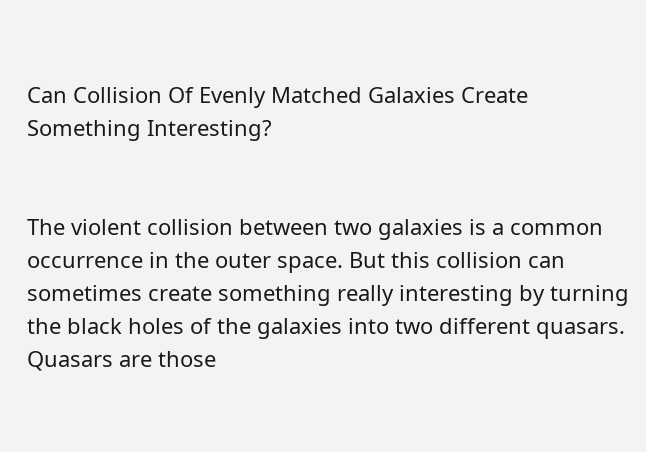Can Collision Of Evenly Matched Galaxies Create Something Interesting?


The violent collision between two galaxies is a common occurrence in the outer space. But this collision can sometimes create something really interesting by turning the black holes of the galaxies into two different quasars. Quasars are those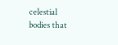celestial bodies that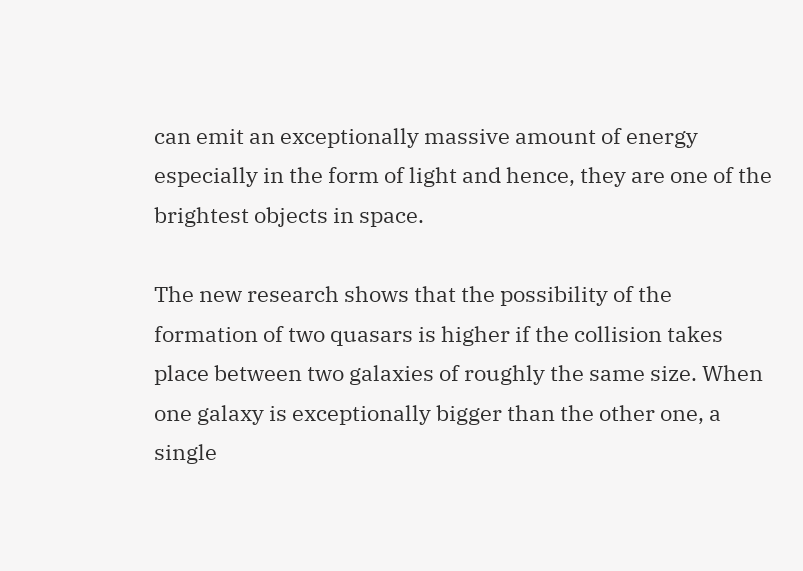can emit an exceptionally massive amount of energy especially in the form of light and hence, they are one of the brightest objects in space.

The new research shows that the possibility of the formation of two quasars is higher if the collision takes place between two galaxies of roughly the same size. When one galaxy is exceptionally bigger than the other one, a single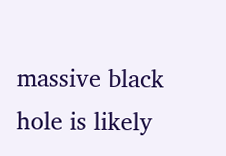massive black hole is likely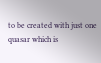to be created with just one quasar which is